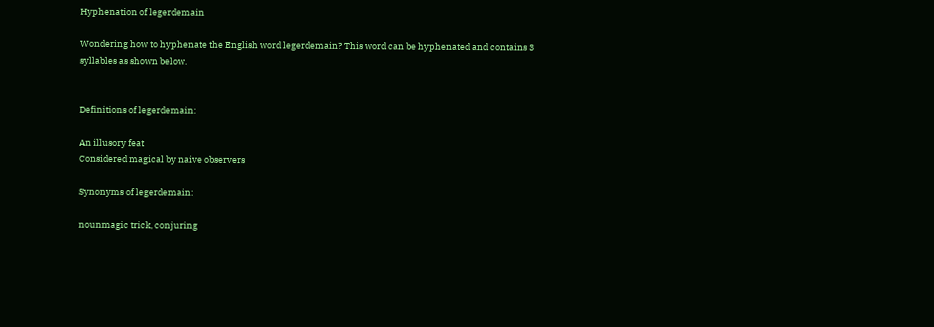Hyphenation of legerdemain

Wondering how to hyphenate the English word legerdemain? This word can be hyphenated and contains 3 syllables as shown below.


Definitions of legerdemain:

An illusory feat
Considered magical by naive observers

Synonyms of legerdemain:

nounmagic trick, conjuring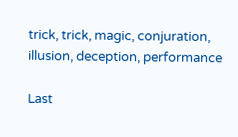trick, trick, magic, conjuration, illusion, deception, performance

Last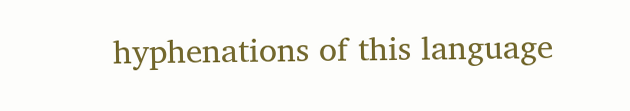hyphenations of this language